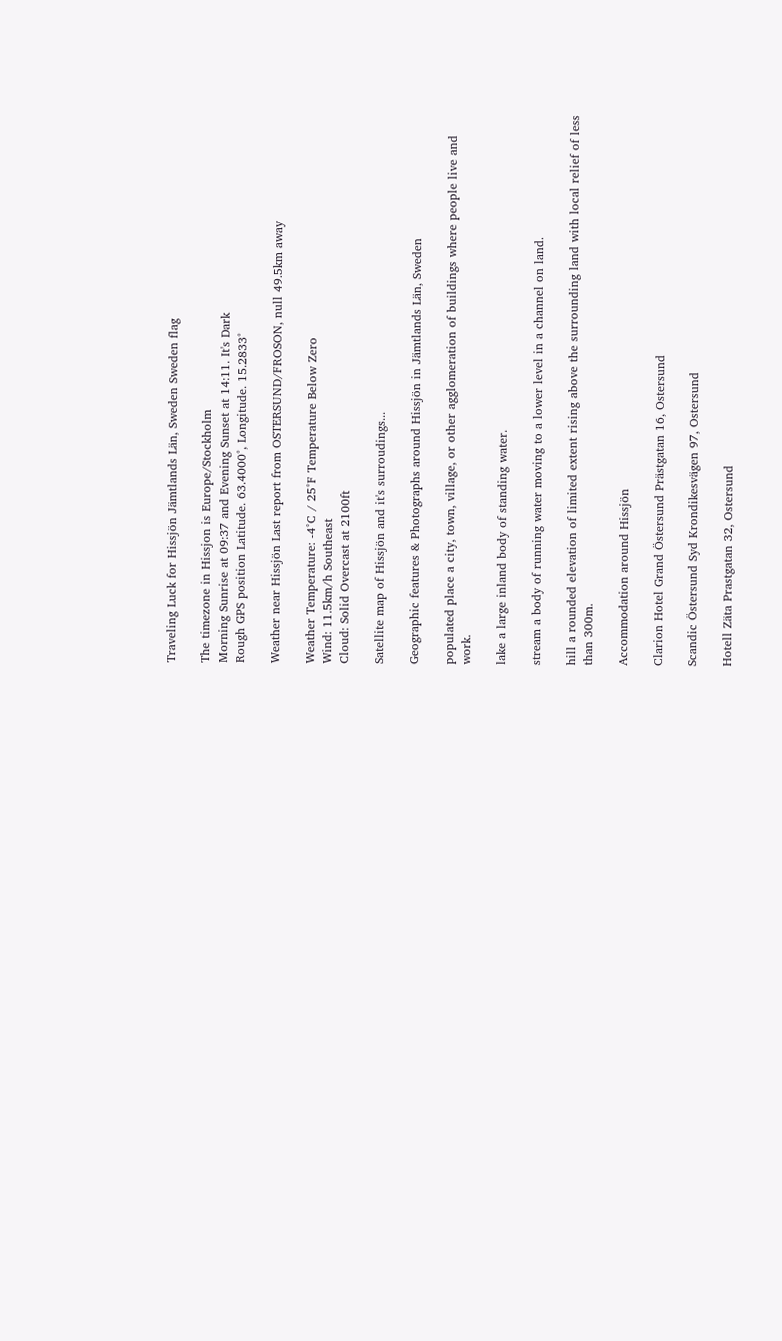Traveling Luck for Hissjön Jämtlands Län, Sweden Sweden flag

The timezone in Hissjon is Europe/Stockholm
Morning Sunrise at 09:37 and Evening Sunset at 14:11. It's Dark
Rough GPS position Latitude. 63.4000°, Longitude. 15.2833°

Weather near Hissjön Last report from OSTERSUND/FROSON, null 49.5km away

Weather Temperature: -4°C / 25°F Temperature Below Zero
Wind: 11.5km/h Southeast
Cloud: Solid Overcast at 2100ft

Satellite map of Hissjön and it's surroudings...

Geographic features & Photographs around Hissjön in Jämtlands Län, Sweden

populated place a city, town, village, or other agglomeration of buildings where people live and work.

lake a large inland body of standing water.

stream a body of running water moving to a lower level in a channel on land.

hill a rounded elevation of limited extent rising above the surrounding land with local relief of less than 300m.

Accommodation around Hissjön

Clarion Hotel Grand Östersund Prästgatan 16, Ostersund

Scandic Östersund Syd Krondikesvägen 97, Ostersund

Hotell Zäta Prastgatan 32, Ostersund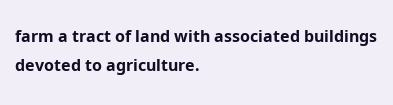farm a tract of land with associated buildings devoted to agriculture.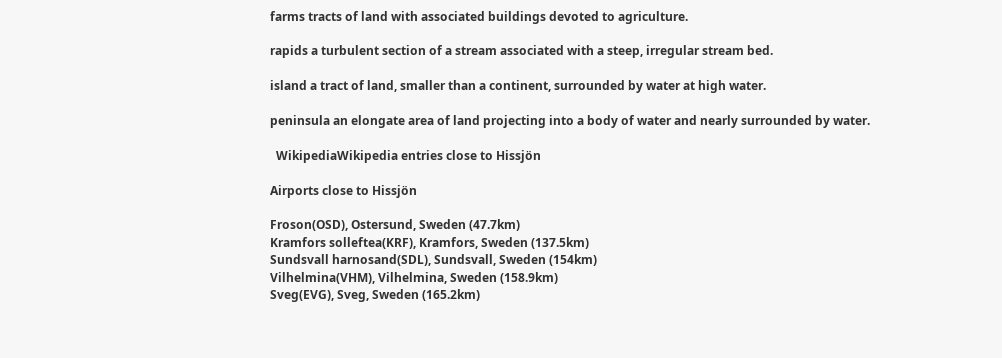farms tracts of land with associated buildings devoted to agriculture.

rapids a turbulent section of a stream associated with a steep, irregular stream bed.

island a tract of land, smaller than a continent, surrounded by water at high water.

peninsula an elongate area of land projecting into a body of water and nearly surrounded by water.

  WikipediaWikipedia entries close to Hissjön

Airports close to Hissjön

Froson(OSD), Ostersund, Sweden (47.7km)
Kramfors solleftea(KRF), Kramfors, Sweden (137.5km)
Sundsvall harnosand(SDL), Sundsvall, Sweden (154km)
Vilhelmina(VHM), Vilhelmina, Sweden (158.9km)
Sveg(EVG), Sveg, Sweden (165.2km)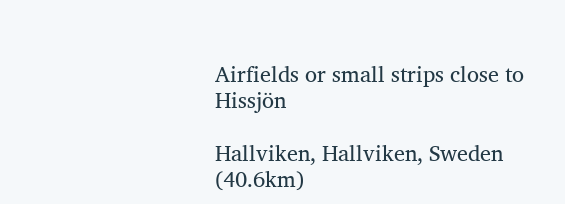Airfields or small strips close to Hissjön

Hallviken, Hallviken, Sweden (40.6km)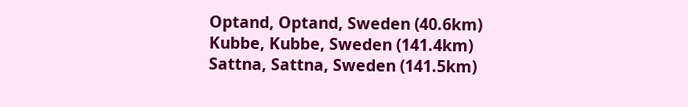Optand, Optand, Sweden (40.6km)
Kubbe, Kubbe, Sweden (141.4km)
Sattna, Sattna, Sweden (141.5km)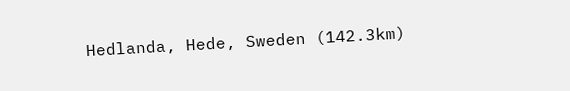Hedlanda, Hede, Sweden (142.3km)